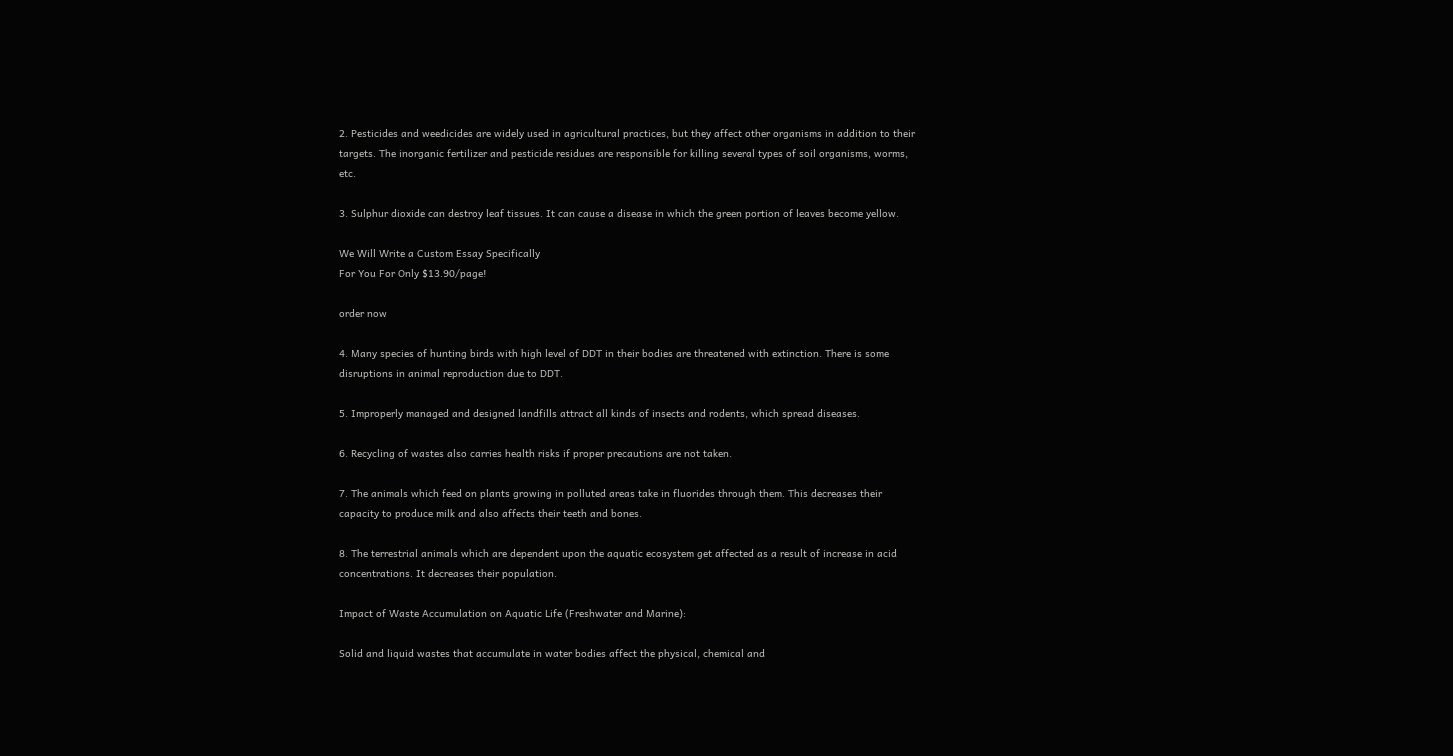2. Pesticides and weedicides are widely used in agricultural practices, but they affect other organisms in addition to their targets. The inorganic fertilizer and pesticide residues are responsible for killing several types of soil organisms, worms, etc.

3. Sulphur dioxide can destroy leaf tissues. It can cause a disease in which the green portion of leaves become yellow.

We Will Write a Custom Essay Specifically
For You For Only $13.90/page!

order now

4. Many species of hunting birds with high level of DDT in their bodies are threatened with extinction. There is some disruptions in animal reproduction due to DDT.

5. Improperly managed and designed landfills attract all kinds of insects and rodents, which spread diseases.

6. Recycling of wastes also carries health risks if proper precautions are not taken.

7. The animals which feed on plants growing in polluted areas take in fluorides through them. This decreases their capacity to produce milk and also affects their teeth and bones.

8. The terrestrial animals which are dependent upon the aquatic ecosystem get affected as a result of increase in acid concentrations. It decreases their population.

Impact of Waste Accumulation on Aquatic Life (Freshwater and Marine):

Solid and liquid wastes that accumulate in water bodies affect the physical, chemical and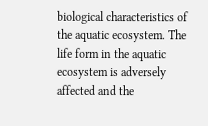biological characteristics of the aquatic ecosystem. The life form in the aquatic ecosystem is adversely affected and the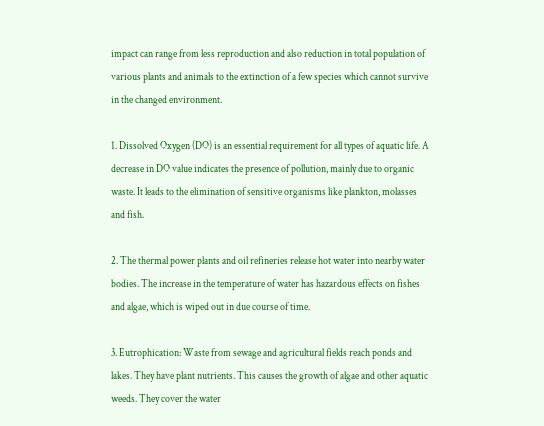impact can range from less reproduction and also reduction in total population of various plants and animals to the extinction of a few species which cannot survive in the changed environment.

1. Dissolved Oxygen (DO) is an essential requirement for all types of aquatic life. A decrease in DO value indicates the presence of pollution, mainly due to organic waste. It leads to the elimination of sensitive organisms like plankton, molasses and fish.

2. The thermal power plants and oil refineries release hot water into nearby water bodies. The increase in the temperature of water has hazardous effects on fishes and algae, which is wiped out in due course of time.

3. Eutrophication: Waste from sewage and agricultural fields reach ponds and lakes. They have plant nutrients. This causes the growth of algae and other aquatic weeds. They cover the water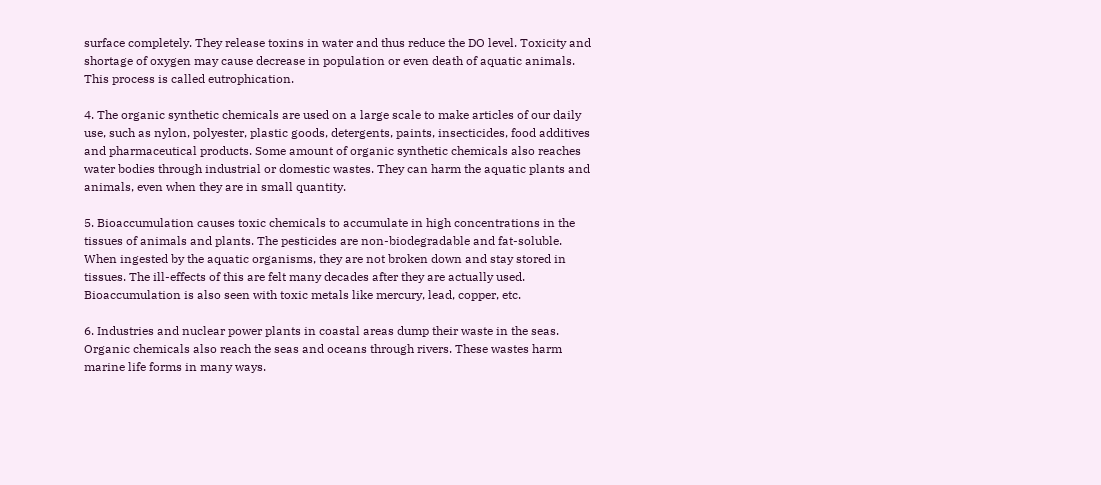surface completely. They release toxins in water and thus reduce the DO level. Toxicity and shortage of oxygen may cause decrease in population or even death of aquatic animals. This process is called eutrophication.

4. The organic synthetic chemicals are used on a large scale to make articles of our daily use, such as nylon, polyester, plastic goods, detergents, paints, insecticides, food additives and pharmaceutical products. Some amount of organic synthetic chemicals also reaches water bodies through industrial or domestic wastes. They can harm the aquatic plants and animals, even when they are in small quantity.

5. Bioaccumulation causes toxic chemicals to accumulate in high concentrations in the tissues of animals and plants. The pesticides are non-biodegradable and fat-soluble. When ingested by the aquatic organisms, they are not broken down and stay stored in tissues. The ill-effects of this are felt many decades after they are actually used. Bioaccumulation is also seen with toxic metals like mercury, lead, copper, etc.

6. Industries and nuclear power plants in coastal areas dump their waste in the seas. Organic chemicals also reach the seas and oceans through rivers. These wastes harm marine life forms in many ways.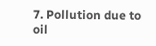7. Pollution due to oil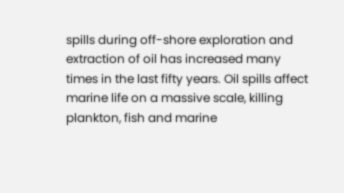spills during off-shore exploration and extraction of oil has increased many times in the last fifty years. Oil spills affect marine life on a massive scale, killing plankton, fish and marine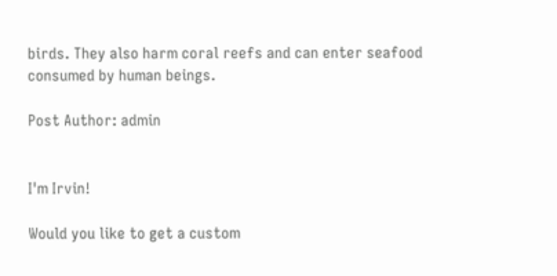birds. They also harm coral reefs and can enter seafood consumed by human beings.

Post Author: admin


I'm Irvin!

Would you like to get a custom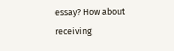essay? How about receiving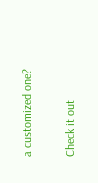a customized one?

Check it out